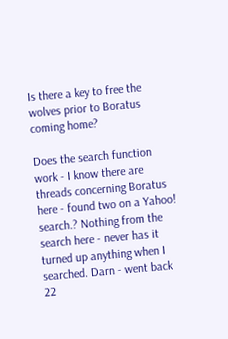Is there a key to free the wolves prior to Boratus coming home?

Does the search function work - I know there are threads concerning Boratus here - found two on a Yahoo! search.? Nothing from the search here - never has it turned up anything when I searched. Darn - went back 22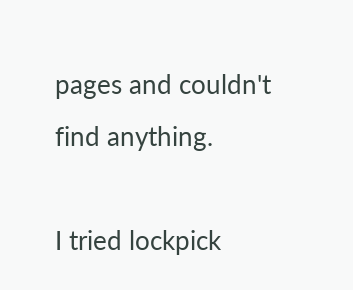pages and couldn't find anything.

I tried lockpick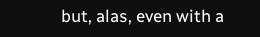but, alas, even with a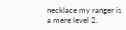necklace my ranger is a mere level 2.